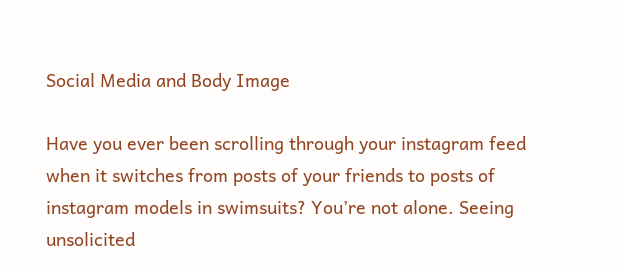Social Media and Body Image

Have you ever been scrolling through your instagram feed when it switches from posts of your friends to posts of instagram models in swimsuits? You’re not alone. Seeing unsolicited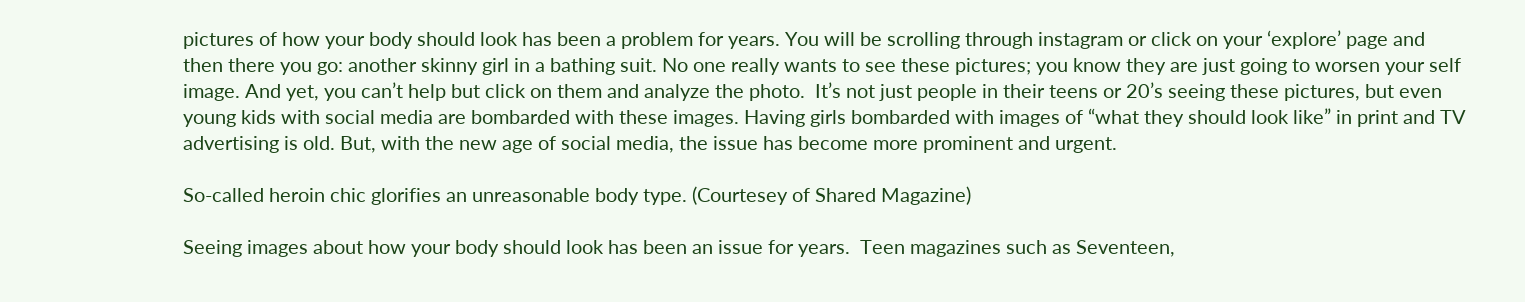pictures of how your body should look has been a problem for years. You will be scrolling through instagram or click on your ‘explore’ page and then there you go: another skinny girl in a bathing suit. No one really wants to see these pictures; you know they are just going to worsen your self image. And yet, you can’t help but click on them and analyze the photo.  It’s not just people in their teens or 20’s seeing these pictures, but even young kids with social media are bombarded with these images. Having girls bombarded with images of “what they should look like” in print and TV advertising is old. But, with the new age of social media, the issue has become more prominent and urgent.

So-called heroin chic glorifies an unreasonable body type. (Courtesey of Shared Magazine)

Seeing images about how your body should look has been an issue for years.  Teen magazines such as Seventeen,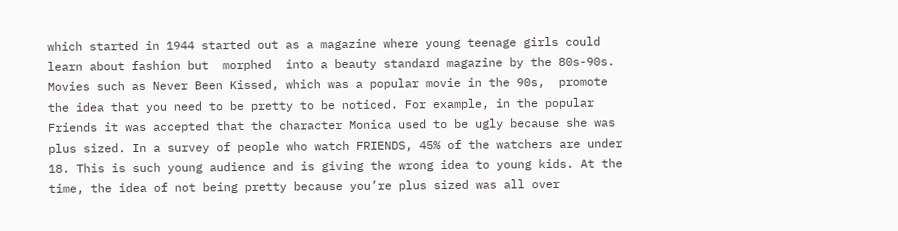which started in 1944 started out as a magazine where young teenage girls could learn about fashion but  morphed  into a beauty standard magazine by the 80s-90s. Movies such as Never Been Kissed, which was a popular movie in the 90s,  promote the idea that you need to be pretty to be noticed. For example, in the popular  Friends it was accepted that the character Monica used to be ugly because she was plus sized. In a survey of people who watch FRIENDS, 45% of the watchers are under 18. This is such young audience and is giving the wrong idea to young kids. At the time, the idea of not being pretty because you’re plus sized was all over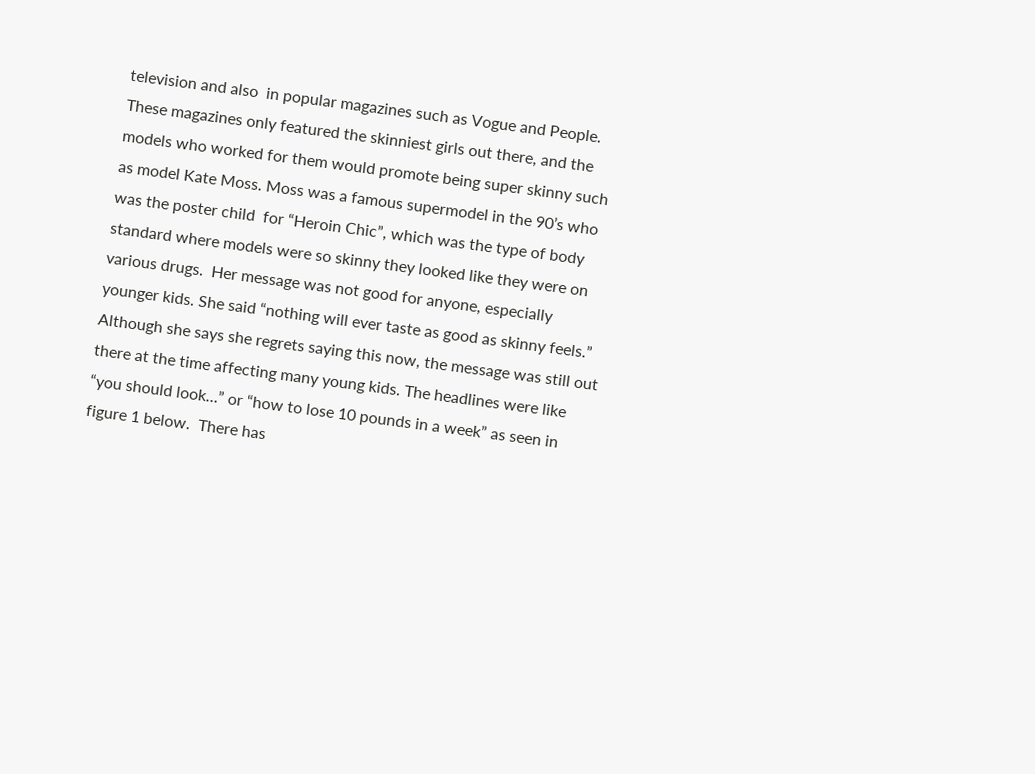television and also  in popular magazines such as Vogue and People. These magazines only featured the skinniest girls out there, and the models who worked for them would promote being super skinny such as model Kate Moss. Moss was a famous supermodel in the 90’s who was the poster child  for “Heroin Chic”, which was the type of body standard where models were so skinny they looked like they were on various drugs.  Her message was not good for anyone, especially younger kids. She said “nothing will ever taste as good as skinny feels.” Although she says she regrets saying this now, the message was still out there at the time affecting many young kids. The headlines were like “you should look…” or “how to lose 10 pounds in a week” as seen in figure 1 below.  There has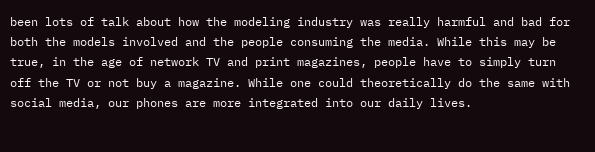been lots of talk about how the modeling industry was really harmful and bad for both the models involved and the people consuming the media. While this may be true, in the age of network TV and print magazines, people have to simply turn off the TV or not buy a magazine. While one could theoretically do the same with social media, our phones are more integrated into our daily lives.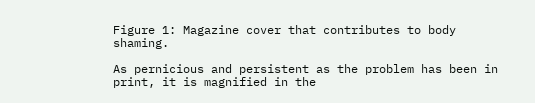Figure 1: Magazine cover that contributes to body shaming.

As pernicious and persistent as the problem has been in print, it is magnified in the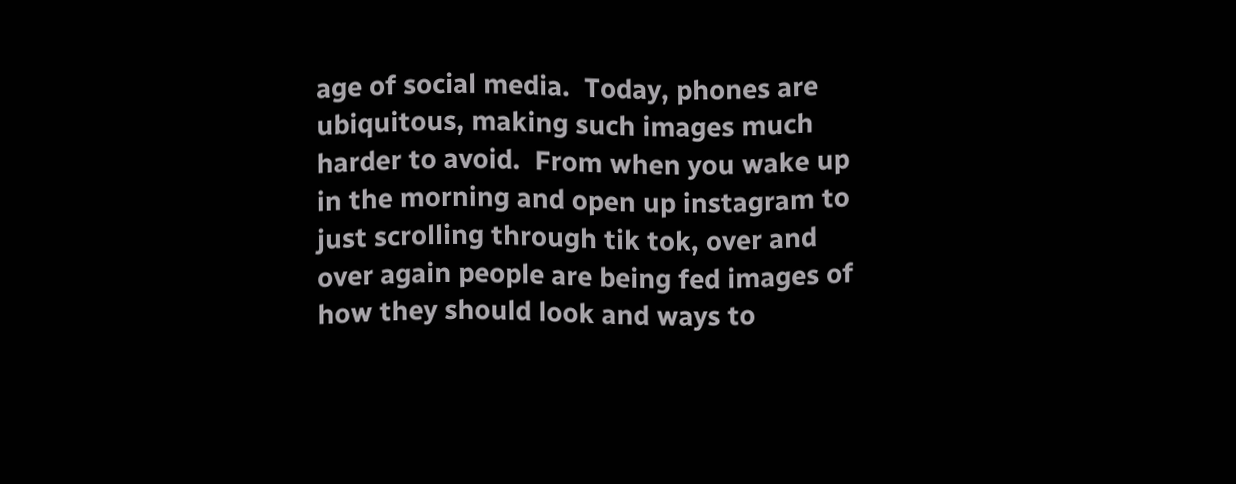age of social media.  Today, phones are ubiquitous, making such images much harder to avoid.  From when you wake up in the morning and open up instagram to just scrolling through tik tok, over and over again people are being fed images of how they should look and ways to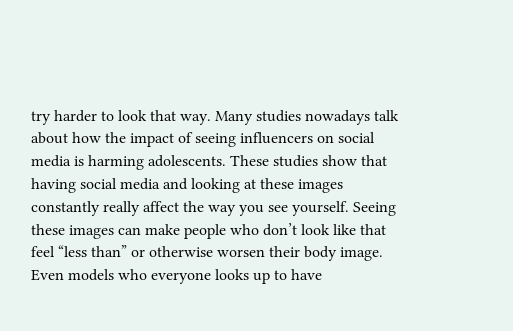try harder to look that way. Many studies nowadays talk about how the impact of seeing influencers on social media is harming adolescents. These studies show that having social media and looking at these images constantly really affect the way you see yourself. Seeing these images can make people who don’t look like that feel “less than” or otherwise worsen their body image. Even models who everyone looks up to have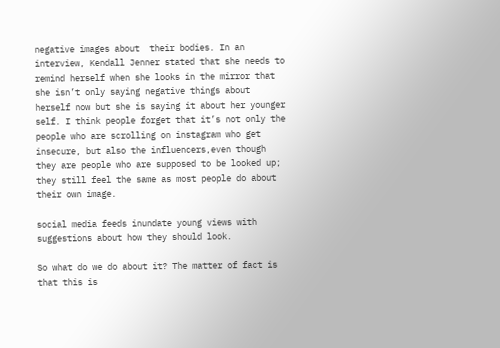negative images about  their bodies. In an interview, Kendall Jenner stated that she needs to remind herself when she looks in the mirror that she isn’t only saying negative things about herself now but she is saying it about her younger self. I think people forget that it’s not only the people who are scrolling on instagram who get insecure, but also the influencers,even though they are people who are supposed to be looked up; they still feel the same as most people do about their own image.

social media feeds inundate young views with suggestions about how they should look.

So what do we do about it? The matter of fact is that this is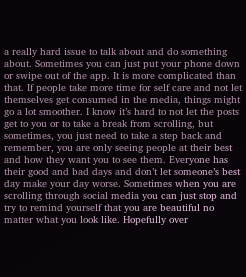a really hard issue to talk about and do something about. Sometimes you can just put your phone down or swipe out of the app. It is more complicated than that. If people take more time for self care and not let themselves get consumed in the media, things might go a lot smoother. I know it’s hard to not let the posts get to you or to take a break from scrolling, but sometimes, you just need to take a step back and remember, you are only seeing people at their best and how they want you to see them. Everyone has their good and bad days and don’t let someone’s best day make your day worse. Sometimes when you are scrolling through social media you can just stop and try to remind yourself that you are beautiful no matter what you look like. Hopefully over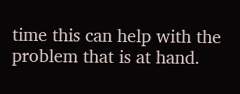time this can help with the problem that is at hand.